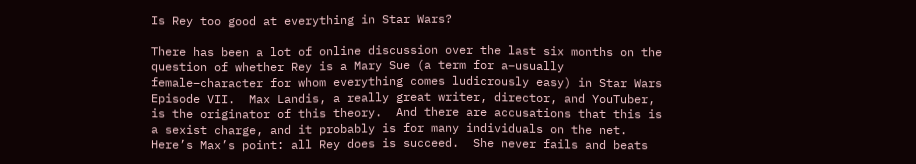Is Rey too good at everything in Star Wars?

There has been a lot of online discussion over the last six months on the question of whether Rey is a Mary Sue (a term for a–usually female–character for whom everything comes ludicrously easy) in Star Wars Episode VII.  Max Landis, a really great writer, director, and YouTuber, is the originator of this theory.  And there are accusations that this is a sexist charge, and it probably is for many individuals on the net.  Here’s Max’s point: all Rey does is succeed.  She never fails and beats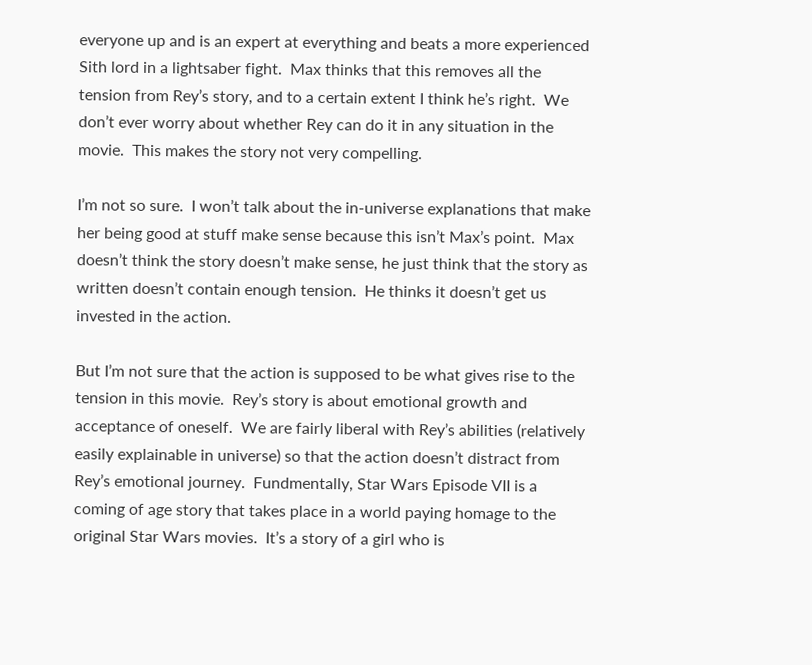everyone up and is an expert at everything and beats a more experienced Sith lord in a lightsaber fight.  Max thinks that this removes all the tension from Rey’s story, and to a certain extent I think he’s right.  We don’t ever worry about whether Rey can do it in any situation in the movie.  This makes the story not very compelling.

I’m not so sure.  I won’t talk about the in-universe explanations that make her being good at stuff make sense because this isn’t Max’s point.  Max doesn’t think the story doesn’t make sense, he just think that the story as written doesn’t contain enough tension.  He thinks it doesn’t get us invested in the action.

But I’m not sure that the action is supposed to be what gives rise to the tension in this movie.  Rey’s story is about emotional growth and acceptance of oneself.  We are fairly liberal with Rey’s abilities (relatively easily explainable in universe) so that the action doesn’t distract from Rey’s emotional journey.  Fundmentally, Star Wars Episode VII is a coming of age story that takes place in a world paying homage to the original Star Wars movies.  It’s a story of a girl who is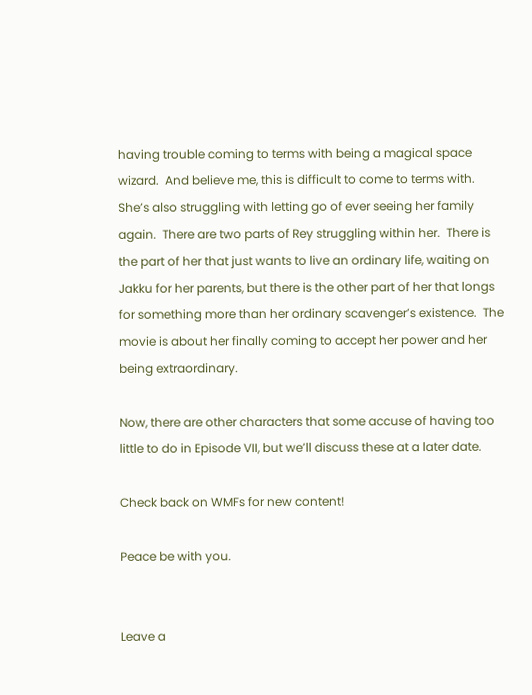having trouble coming to terms with being a magical space wizard.  And believe me, this is difficult to come to terms with.  She’s also struggling with letting go of ever seeing her family again.  There are two parts of Rey struggling within her.  There is the part of her that just wants to live an ordinary life, waiting on Jakku for her parents, but there is the other part of her that longs for something more than her ordinary scavenger’s existence.  The movie is about her finally coming to accept her power and her being extraordinary.

Now, there are other characters that some accuse of having too little to do in Episode VII, but we’ll discuss these at a later date.

Check back on WMFs for new content!

Peace be with you.


Leave a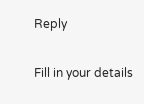Reply

Fill in your details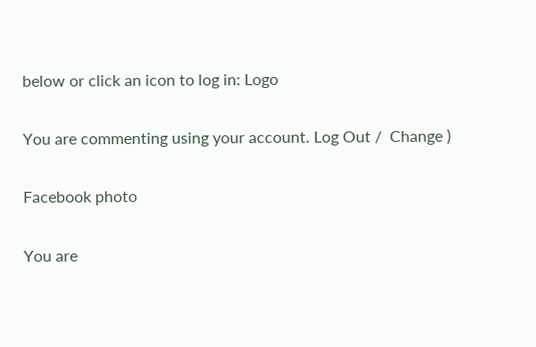below or click an icon to log in: Logo

You are commenting using your account. Log Out /  Change )

Facebook photo

You are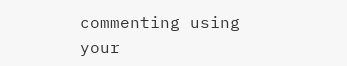commenting using your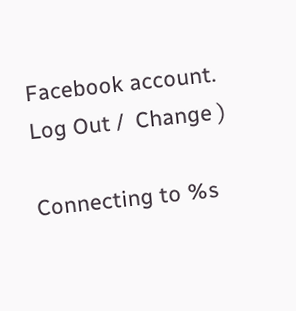Facebook account. Log Out /  Change )

Connecting to %s